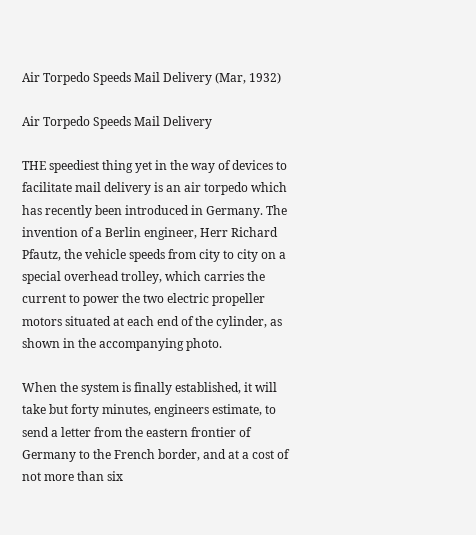Air Torpedo Speeds Mail Delivery (Mar, 1932)

Air Torpedo Speeds Mail Delivery

THE speediest thing yet in the way of devices to facilitate mail delivery is an air torpedo which has recently been introduced in Germany. The invention of a Berlin engineer, Herr Richard Pfautz, the vehicle speeds from city to city on a special overhead trolley, which carries the current to power the two electric propeller motors situated at each end of the cylinder, as shown in the accompanying photo.

When the system is finally established, it will take but forty minutes, engineers estimate, to send a letter from the eastern frontier of Germany to the French border, and at a cost of not more than six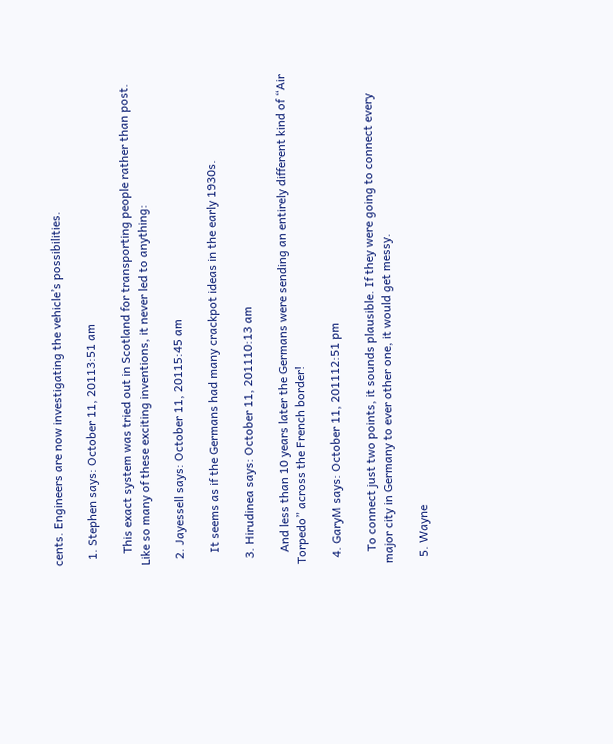cents. Engineers are now investigating the vehicle’s possibilities.

  1. Stephen says: October 11, 20113:51 am

    This exact system was tried out in Scotland for transporting people rather than post. Like so many of these exciting inventions, it never led to anything:

  2. Jayessell says: October 11, 20115:45 am

    It seems as if the Germans had many crackpot ideas in the early 1930s.

  3. Hirudinea says: October 11, 201110:13 am

    And less than 10 years later the Germans were sending an entirely different kind of “Air Torpedo” across the French border!

  4. GaryM says: October 11, 201112:51 pm

    To connect just two points, it sounds plausible. If they were going to connect every major city in Germany to ever other one, it would get messy.

  5. Wayne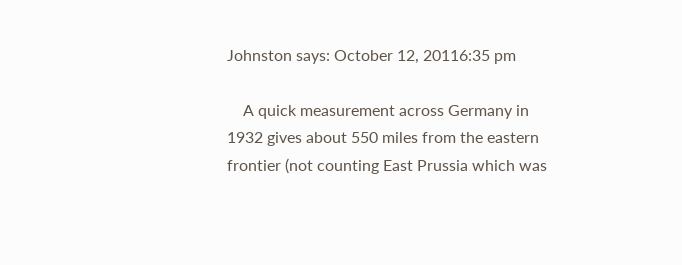Johnston says: October 12, 20116:35 pm

    A quick measurement across Germany in 1932 gives about 550 miles from the eastern frontier (not counting East Prussia which was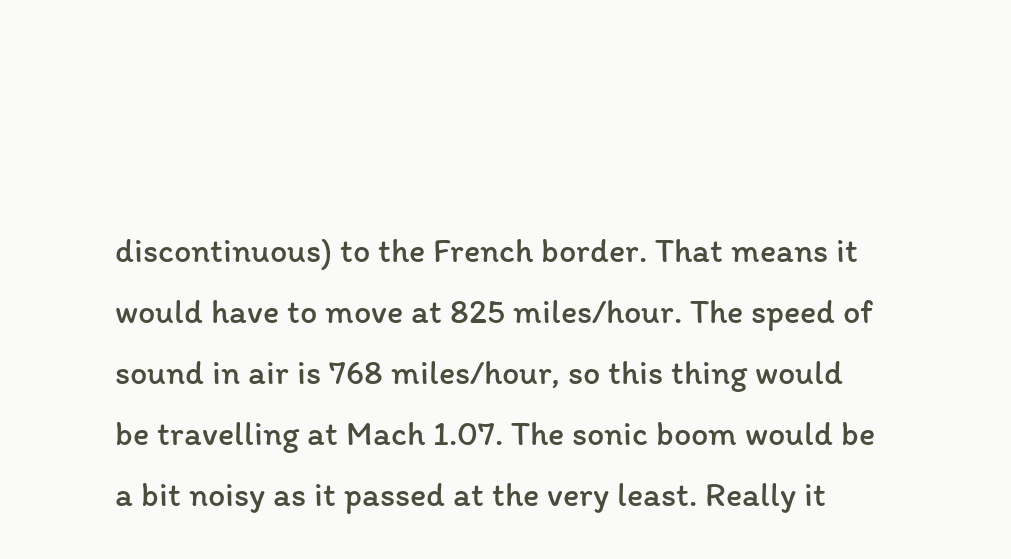discontinuous) to the French border. That means it would have to move at 825 miles/hour. The speed of sound in air is 768 miles/hour, so this thing would be travelling at Mach 1.07. The sonic boom would be a bit noisy as it passed at the very least. Really it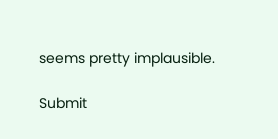seems pretty implausible.

Submit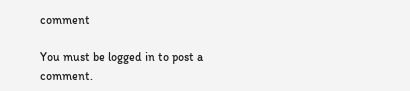comment

You must be logged in to post a comment.